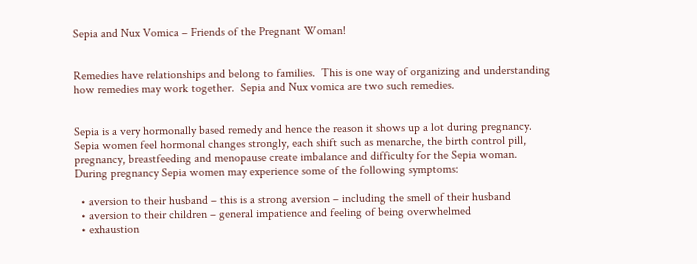Sepia and Nux Vomica – Friends of the Pregnant Woman!


Remedies have relationships and belong to families.  This is one way of organizing and understanding how remedies may work together.  Sepia and Nux vomica are two such remedies.


Sepia is a very hormonally based remedy and hence the reason it shows up a lot during pregnancy.  Sepia women feel hormonal changes strongly, each shift such as menarche, the birth control pill, pregnancy, breastfeeding and menopause create imbalance and difficulty for the Sepia woman.  During pregnancy Sepia women may experience some of the following symptoms:

  • aversion to their husband – this is a strong aversion – including the smell of their husband
  • aversion to their children – general impatience and feeling of being overwhelmed
  • exhaustion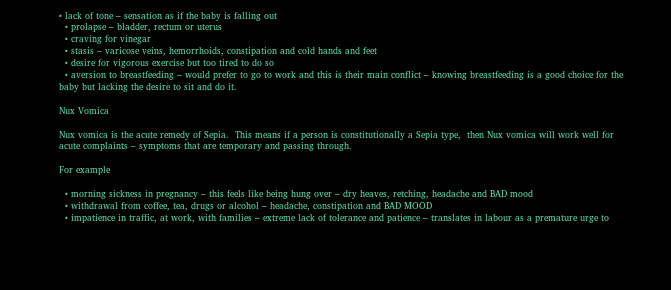• lack of tone – sensation as if the baby is falling out
  • prolapse – bladder, rectum or uterus
  • craving for vinegar
  • stasis – varicose veins, hemorrhoids, constipation and cold hands and feet
  • desire for vigorous exercise but too tired to do so
  • aversion to breastfeeding – would prefer to go to work and this is their main conflict – knowing breastfeeding is a good choice for the baby but lacking the desire to sit and do it.

Nux Vomica

Nux vomica is the acute remedy of Sepia.  This means if a person is constitutionally a Sepia type,  then Nux vomica will work well for acute complaints – symptoms that are temporary and passing through.

For example

  • morning sickness in pregnancy – this feels like being hung over – dry heaves, retching, headache and BAD mood
  • withdrawal from coffee, tea, drugs or alcohol – headache, constipation and BAD MOOD
  • impatience in traffic, at work, with families – extreme lack of tolerance and patience – translates in labour as a premature urge to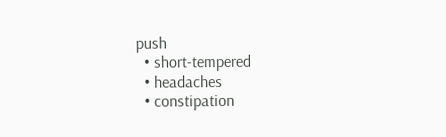push
  • short-tempered
  • headaches
  • constipation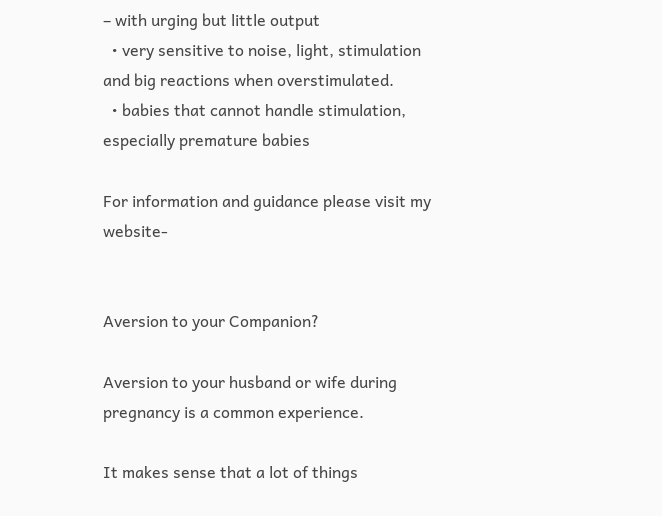– with urging but little output
  • very sensitive to noise, light, stimulation and big reactions when overstimulated.
  • babies that cannot handle stimulation, especially premature babies

For information and guidance please visit my website-


Aversion to your Companion?

Aversion to your husband or wife during pregnancy is a common experience.

It makes sense that a lot of things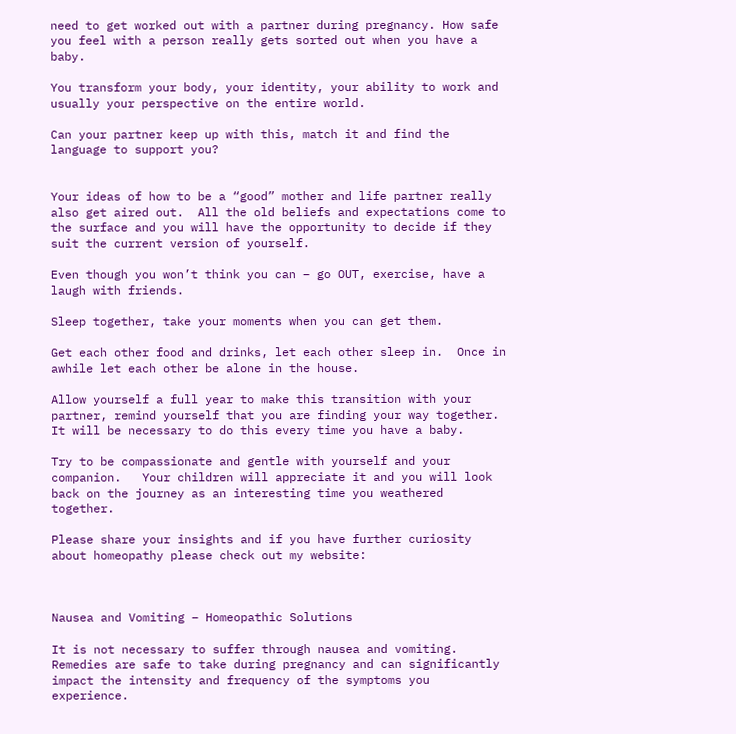need to get worked out with a partner during pregnancy. How safe you feel with a person really gets sorted out when you have a baby.

You transform your body, your identity, your ability to work and usually your perspective on the entire world.

Can your partner keep up with this, match it and find the language to support you?


Your ideas of how to be a “good” mother and life partner really also get aired out.  All the old beliefs and expectations come to the surface and you will have the opportunity to decide if they suit the current version of yourself.

Even though you won’t think you can – go OUT, exercise, have a laugh with friends.

Sleep together, take your moments when you can get them.

Get each other food and drinks, let each other sleep in.  Once in awhile let each other be alone in the house.

Allow yourself a full year to make this transition with your partner, remind yourself that you are finding your way together.  It will be necessary to do this every time you have a baby.

Try to be compassionate and gentle with yourself and your companion.   Your children will appreciate it and you will look back on the journey as an interesting time you weathered together.

Please share your insights and if you have further curiosity about homeopathy please check out my website:



Nausea and Vomiting – Homeopathic Solutions

It is not necessary to suffer through nausea and vomiting.  Remedies are safe to take during pregnancy and can significantly impact the intensity and frequency of the symptoms you experience.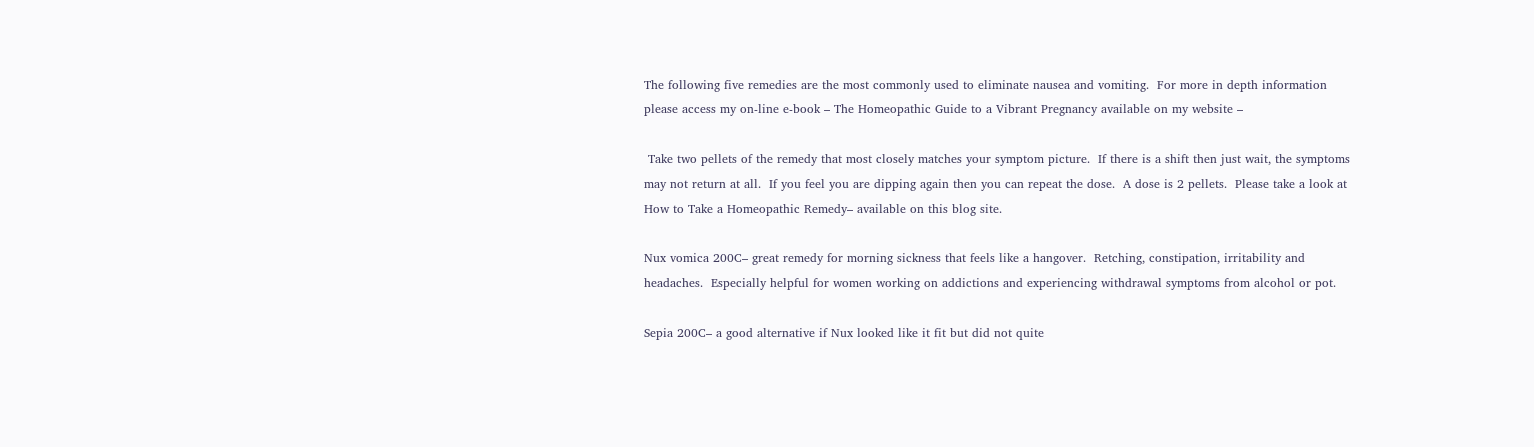The following five remedies are the most commonly used to eliminate nausea and vomiting.  For more in depth information please access my on-line e-book – The Homeopathic Guide to a Vibrant Pregnancy available on my website –

 Take two pellets of the remedy that most closely matches your symptom picture.  If there is a shift then just wait, the symptoms may not return at all.  If you feel you are dipping again then you can repeat the dose.  A dose is 2 pellets.  Please take a look at How to Take a Homeopathic Remedy– available on this blog site.

Nux vomica 200C– great remedy for morning sickness that feels like a hangover.  Retching, constipation, irritability and headaches.  Especially helpful for women working on addictions and experiencing withdrawal symptoms from alcohol or pot.

Sepia 200C– a good alternative if Nux looked like it fit but did not quite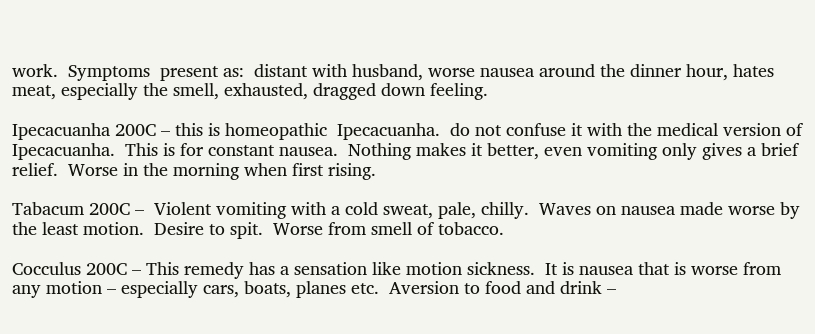work.  Symptoms  present as:  distant with husband, worse nausea around the dinner hour, hates  meat, especially the smell, exhausted, dragged down feeling.

Ipecacuanha 200C – this is homeopathic  Ipecacuanha.  do not confuse it with the medical version of Ipecacuanha.  This is for constant nausea.  Nothing makes it better, even vomiting only gives a brief relief.  Worse in the morning when first rising.

Tabacum 200C –  Violent vomiting with a cold sweat, pale, chilly.  Waves on nausea made worse by the least motion.  Desire to spit.  Worse from smell of tobacco.

Cocculus 200C – This remedy has a sensation like motion sickness.  It is nausea that is worse from any motion – especially cars, boats, planes etc.  Aversion to food and drink –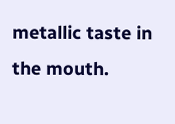metallic taste in the mouth.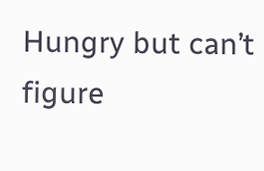Hungry but can’t figure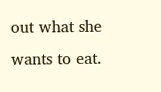out what she wants to eat.